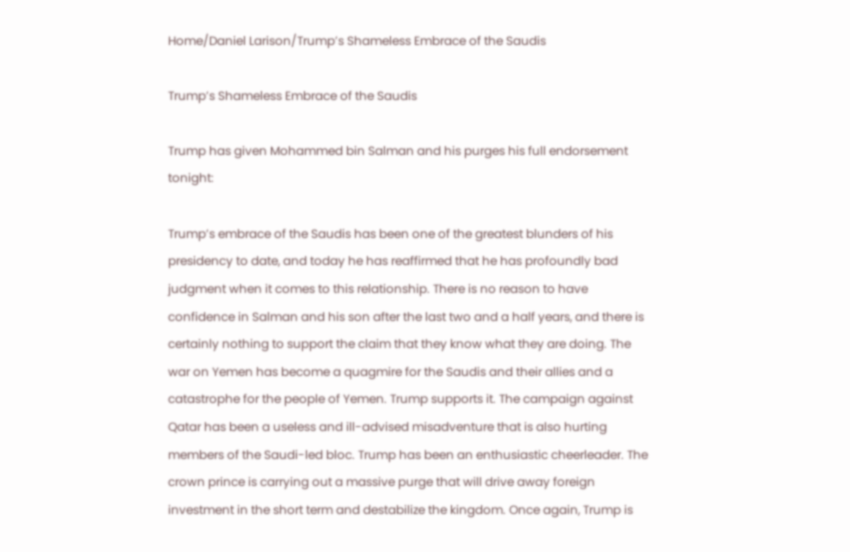Home/Daniel Larison/Trump’s Shameless Embrace of the Saudis

Trump’s Shameless Embrace of the Saudis

Trump has given Mohammed bin Salman and his purges his full endorsement tonight:

Trump’s embrace of the Saudis has been one of the greatest blunders of his presidency to date, and today he has reaffirmed that he has profoundly bad judgment when it comes to this relationship. There is no reason to have confidence in Salman and his son after the last two and a half years, and there is certainly nothing to support the claim that they know what they are doing. The war on Yemen has become a quagmire for the Saudis and their allies and a catastrophe for the people of Yemen. Trump supports it. The campaign against Qatar has been a useless and ill-advised misadventure that is also hurting members of the Saudi-led bloc. Trump has been an enthusiastic cheerleader. The crown prince is carrying out a massive purge that will drive away foreign investment in the short term and destabilize the kingdom. Once again, Trump is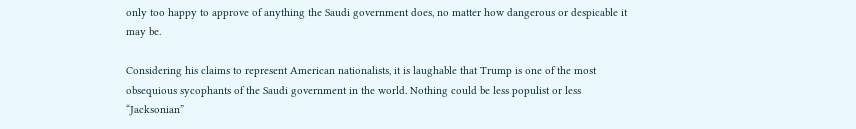only too happy to approve of anything the Saudi government does, no matter how dangerous or despicable it may be.

Considering his claims to represent American nationalists, it is laughable that Trump is one of the most obsequious sycophants of the Saudi government in the world. Nothing could be less populist or less “Jacksonian”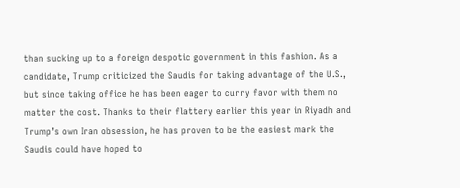than sucking up to a foreign despotic government in this fashion. As a candidate, Trump criticized the Saudis for taking advantage of the U.S., but since taking office he has been eager to curry favor with them no matter the cost. Thanks to their flattery earlier this year in Riyadh and Trump’s own Iran obsession, he has proven to be the easiest mark the Saudis could have hoped to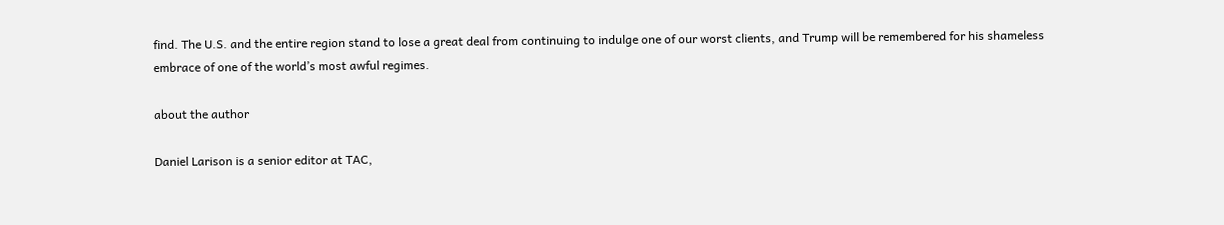find. The U.S. and the entire region stand to lose a great deal from continuing to indulge one of our worst clients, and Trump will be remembered for his shameless embrace of one of the world’s most awful regimes.

about the author

Daniel Larison is a senior editor at TAC,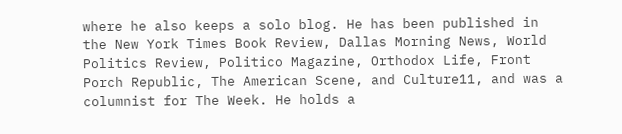where he also keeps a solo blog. He has been published in the New York Times Book Review, Dallas Morning News, World Politics Review, Politico Magazine, Orthodox Life, Front Porch Republic, The American Scene, and Culture11, and was a columnist for The Week. He holds a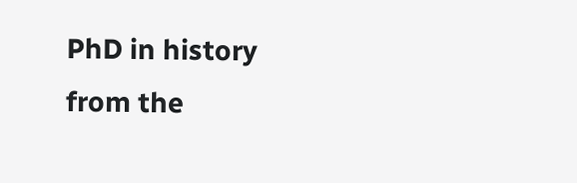PhD in history from the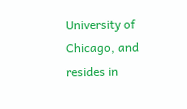University of Chicago, and resides in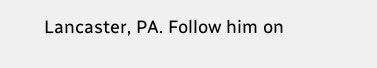Lancaster, PA. Follow him on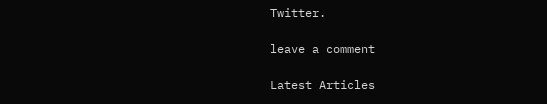Twitter.

leave a comment

Latest Articles